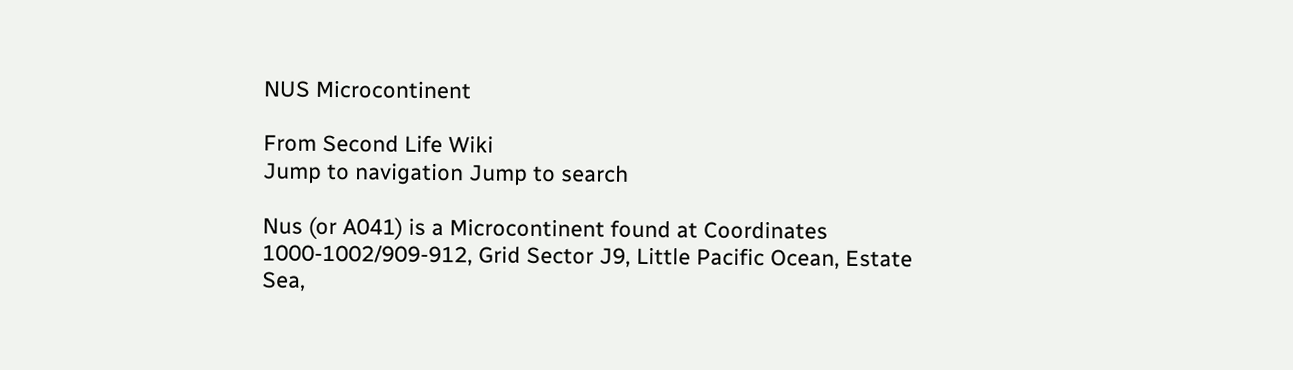NUS Microcontinent

From Second Life Wiki
Jump to navigation Jump to search

Nus (or A041) is a Microcontinent found at Coordinates 1000-1002/909-912, Grid Sector J9, Little Pacific Ocean, Estate Sea,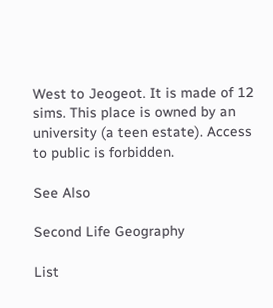West to Jeogeot. It is made of 12 sims. This place is owned by an university (a teen estate). Access to public is forbidden.

See Also

Second Life Geography

List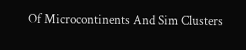Of Microcontinents And Sim Clusters